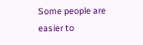Some people are easier to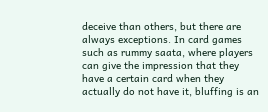deceive than others, but there are always exceptions. In card games such as rummy saata, where players can give the impression that they have a certain card when they actually do not have it, bluffing is an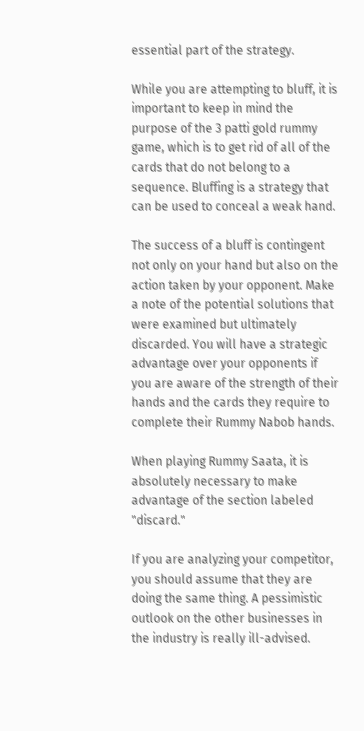essential part of the strategy.

While you are attempting to bluff, it is important to keep in mind the purpose of the 3 patti gold rummy game, which is to get rid of all of the cards that do not belong to a sequence. Bluffing is a strategy that can be used to conceal a weak hand.

The success of a bluff is contingent not only on your hand but also on the action taken by your opponent. Make a note of the potential solutions that were examined but ultimately discarded. You will have a strategic advantage over your opponents if you are aware of the strength of their hands and the cards they require to complete their Rummy Nabob hands.

When playing Rummy Saata, it is absolutely necessary to make advantage of the section labeled "discard."

If you are analyzing your competitor, you should assume that they are doing the same thing. A pessimistic outlook on the other businesses in the industry is really ill-advised.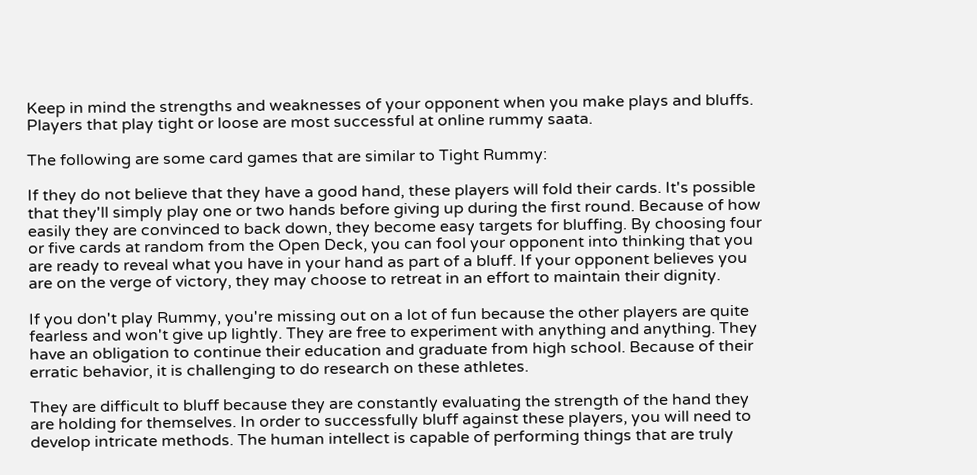Keep in mind the strengths and weaknesses of your opponent when you make plays and bluffs. Players that play tight or loose are most successful at online rummy saata.

The following are some card games that are similar to Tight Rummy:

If they do not believe that they have a good hand, these players will fold their cards. It's possible that they'll simply play one or two hands before giving up during the first round. Because of how easily they are convinced to back down, they become easy targets for bluffing. By choosing four or five cards at random from the Open Deck, you can fool your opponent into thinking that you are ready to reveal what you have in your hand as part of a bluff. If your opponent believes you are on the verge of victory, they may choose to retreat in an effort to maintain their dignity.

If you don't play Rummy, you're missing out on a lot of fun because the other players are quite fearless and won't give up lightly. They are free to experiment with anything and anything. They have an obligation to continue their education and graduate from high school. Because of their erratic behavior, it is challenging to do research on these athletes.

They are difficult to bluff because they are constantly evaluating the strength of the hand they are holding for themselves. In order to successfully bluff against these players, you will need to develop intricate methods. The human intellect is capable of performing things that are truly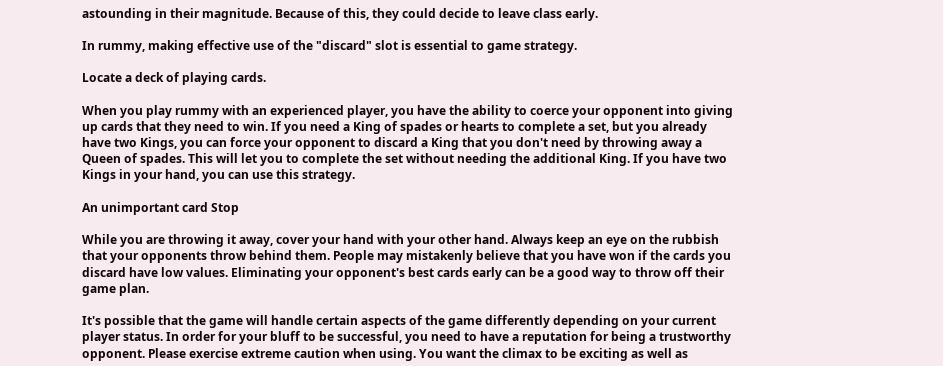astounding in their magnitude. Because of this, they could decide to leave class early.

In rummy, making effective use of the "discard" slot is essential to game strategy.

Locate a deck of playing cards.

When you play rummy with an experienced player, you have the ability to coerce your opponent into giving up cards that they need to win. If you need a King of spades or hearts to complete a set, but you already have two Kings, you can force your opponent to discard a King that you don't need by throwing away a Queen of spades. This will let you to complete the set without needing the additional King. If you have two Kings in your hand, you can use this strategy.

An unimportant card Stop

While you are throwing it away, cover your hand with your other hand. Always keep an eye on the rubbish that your opponents throw behind them. People may mistakenly believe that you have won if the cards you discard have low values. Eliminating your opponent's best cards early can be a good way to throw off their game plan.

It's possible that the game will handle certain aspects of the game differently depending on your current player status. In order for your bluff to be successful, you need to have a reputation for being a trustworthy opponent. Please exercise extreme caution when using. You want the climax to be exciting as well as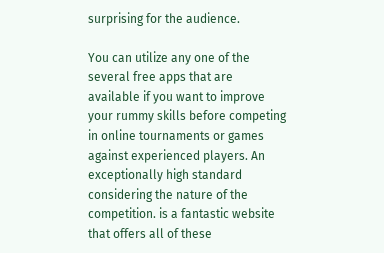surprising for the audience.

You can utilize any one of the several free apps that are available if you want to improve your rummy skills before competing in online tournaments or games against experienced players. An exceptionally high standard considering the nature of the competition. is a fantastic website that offers all of these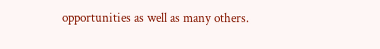opportunities as well as many others.